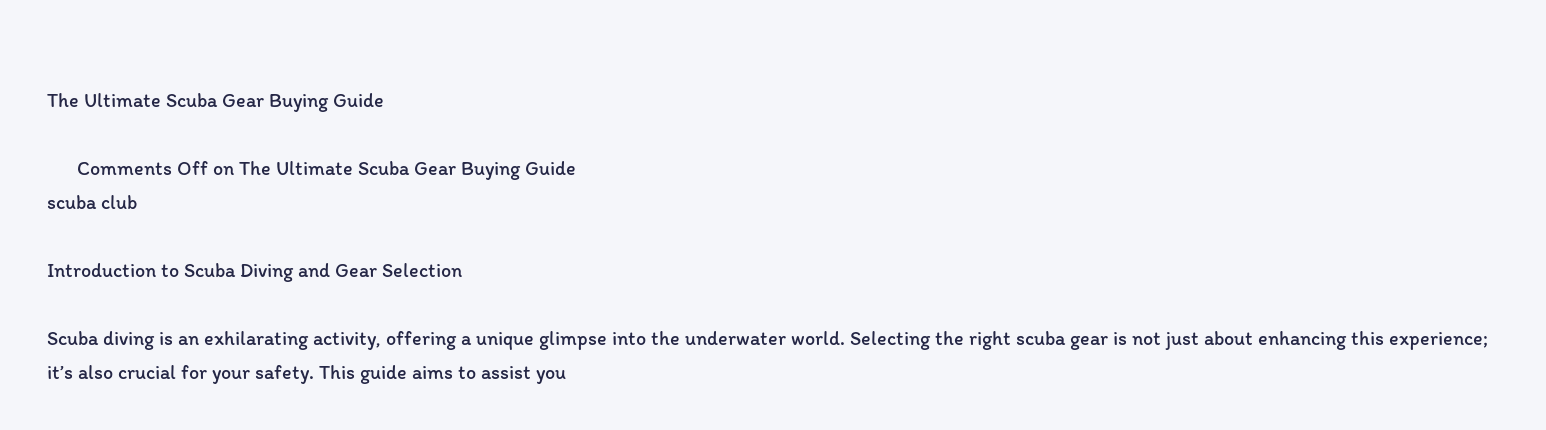The Ultimate Scuba Gear Buying Guide

      Comments Off on The Ultimate Scuba Gear Buying Guide
scuba club

Introduction to Scuba Diving and Gear Selection

Scuba diving is an exhilarating activity, offering a unique glimpse into the underwater world. Selecting the right scuba gear is not just about enhancing this experience; it’s also crucial for your safety. This guide aims to assist you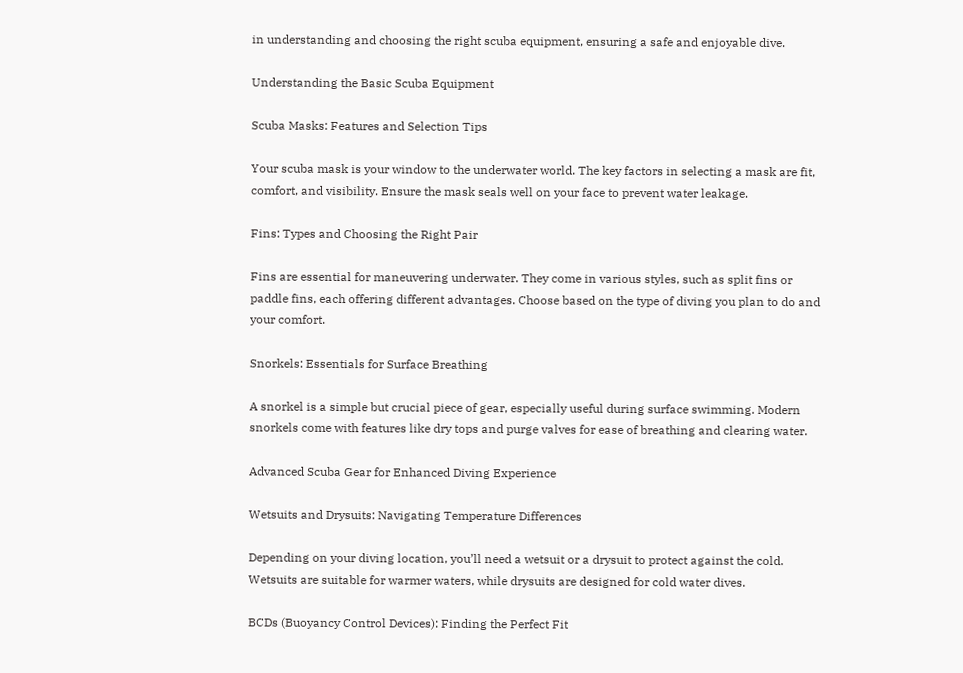in understanding and choosing the right scuba equipment, ensuring a safe and enjoyable dive.

Understanding the Basic Scuba Equipment

Scuba Masks: Features and Selection Tips

Your scuba mask is your window to the underwater world. The key factors in selecting a mask are fit, comfort, and visibility. Ensure the mask seals well on your face to prevent water leakage.

Fins: Types and Choosing the Right Pair

Fins are essential for maneuvering underwater. They come in various styles, such as split fins or paddle fins, each offering different advantages. Choose based on the type of diving you plan to do and your comfort.

Snorkels: Essentials for Surface Breathing

A snorkel is a simple but crucial piece of gear, especially useful during surface swimming. Modern snorkels come with features like dry tops and purge valves for ease of breathing and clearing water.

Advanced Scuba Gear for Enhanced Diving Experience

Wetsuits and Drysuits: Navigating Temperature Differences

Depending on your diving location, you’ll need a wetsuit or a drysuit to protect against the cold. Wetsuits are suitable for warmer waters, while drysuits are designed for cold water dives.

BCDs (Buoyancy Control Devices): Finding the Perfect Fit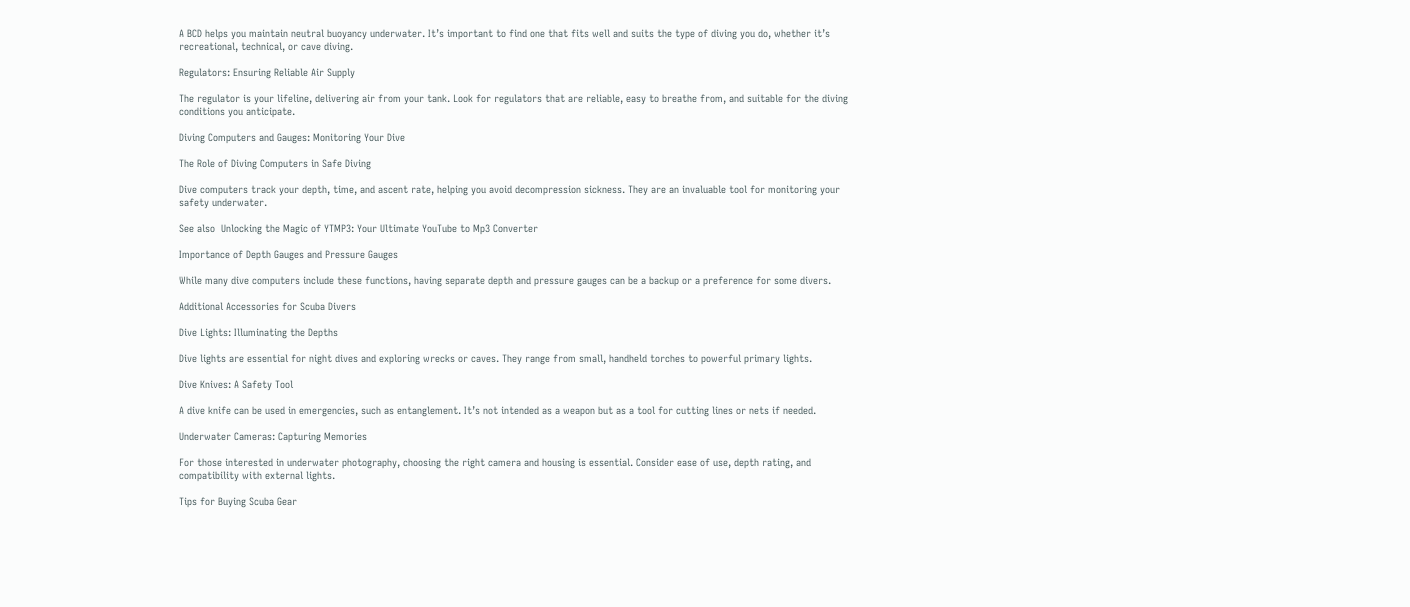A BCD helps you maintain neutral buoyancy underwater. It’s important to find one that fits well and suits the type of diving you do, whether it’s recreational, technical, or cave diving.

Regulators: Ensuring Reliable Air Supply

The regulator is your lifeline, delivering air from your tank. Look for regulators that are reliable, easy to breathe from, and suitable for the diving conditions you anticipate.

Diving Computers and Gauges: Monitoring Your Dive

The Role of Diving Computers in Safe Diving

Dive computers track your depth, time, and ascent rate, helping you avoid decompression sickness. They are an invaluable tool for monitoring your safety underwater.

See also  Unlocking the Magic of YTMP3: Your Ultimate YouTube to Mp3 Converter

Importance of Depth Gauges and Pressure Gauges

While many dive computers include these functions, having separate depth and pressure gauges can be a backup or a preference for some divers.

Additional Accessories for Scuba Divers

Dive Lights: Illuminating the Depths

Dive lights are essential for night dives and exploring wrecks or caves. They range from small, handheld torches to powerful primary lights.

Dive Knives: A Safety Tool

A dive knife can be used in emergencies, such as entanglement. It’s not intended as a weapon but as a tool for cutting lines or nets if needed.

Underwater Cameras: Capturing Memories

For those interested in underwater photography, choosing the right camera and housing is essential. Consider ease of use, depth rating, and compatibility with external lights.

Tips for Buying Scuba Gear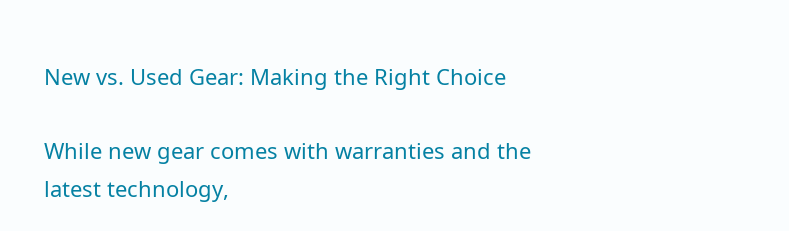New vs. Used Gear: Making the Right Choice

While new gear comes with warranties and the latest technology,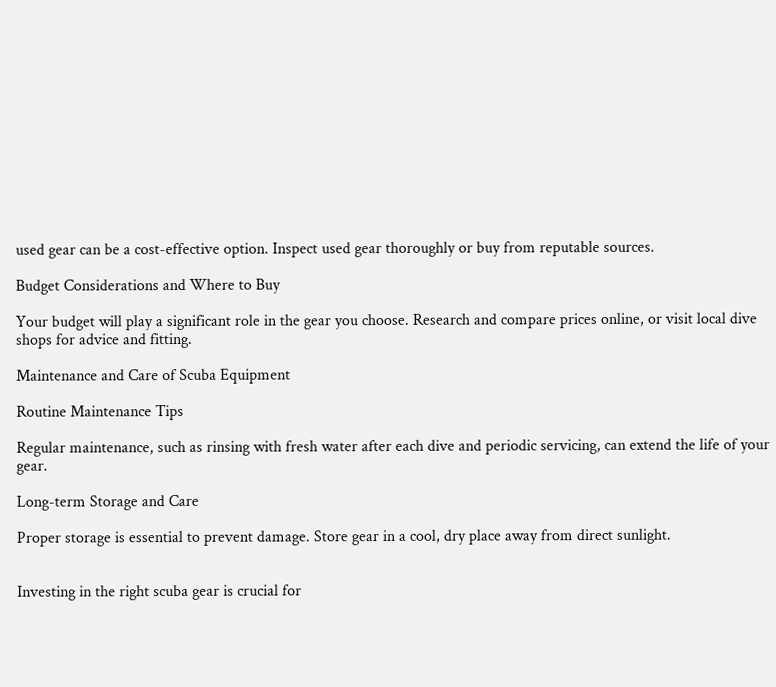used gear can be a cost-effective option. Inspect used gear thoroughly or buy from reputable sources.

Budget Considerations and Where to Buy

Your budget will play a significant role in the gear you choose. Research and compare prices online, or visit local dive shops for advice and fitting.

Maintenance and Care of Scuba Equipment

Routine Maintenance Tips

Regular maintenance, such as rinsing with fresh water after each dive and periodic servicing, can extend the life of your gear.

Long-term Storage and Care

Proper storage is essential to prevent damage. Store gear in a cool, dry place away from direct sunlight.


Investing in the right scuba gear is crucial for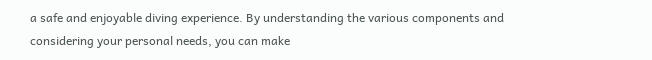a safe and enjoyable diving experience. By understanding the various components and considering your personal needs, you can make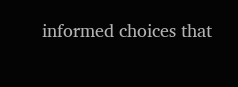informed choices that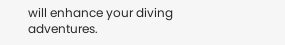will enhance your diving adventures.